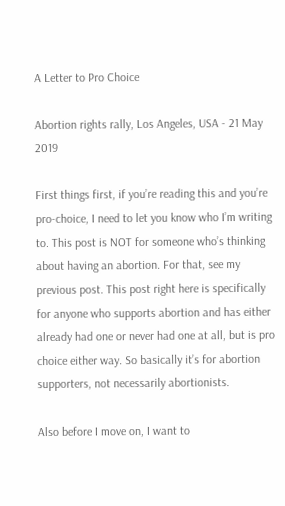A Letter to Pro Choice

Abortion rights rally, Los Angeles, USA - 21 May 2019

First things first, if you’re reading this and you’re pro-choice, I need to let you know who I’m writing to. This post is NOT for someone who’s thinking about having an abortion. For that, see my previous post. This post right here is specifically for anyone who supports abortion and has either already had one or never had one at all, but is pro choice either way. So basically it’s for abortion supporters, not necessarily abortionists.

Also before I move on, I want to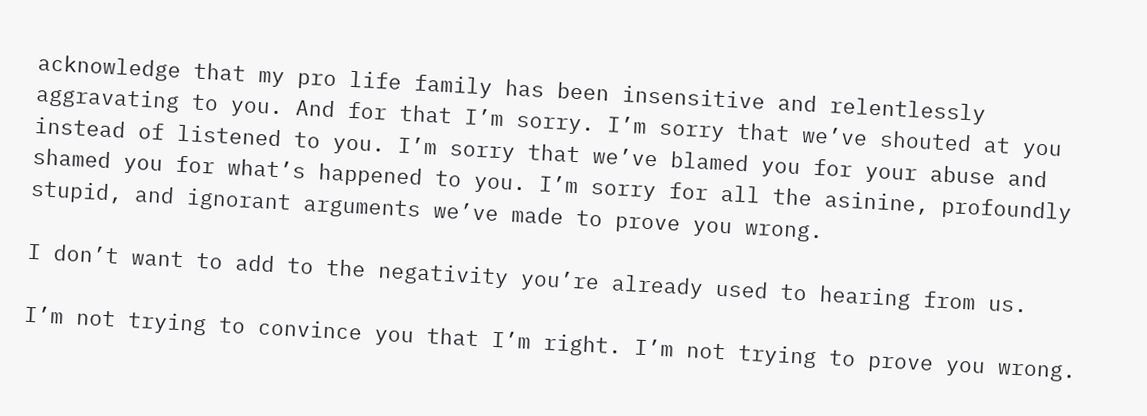acknowledge that my pro life family has been insensitive and relentlessly aggravating to you. And for that I’m sorry. I’m sorry that we’ve shouted at you instead of listened to you. I’m sorry that we’ve blamed you for your abuse and shamed you for what’s happened to you. I’m sorry for all the asinine, profoundly stupid, and ignorant arguments we’ve made to prove you wrong.

I don’t want to add to the negativity you’re already used to hearing from us.

I’m not trying to convince you that I’m right. I’m not trying to prove you wrong.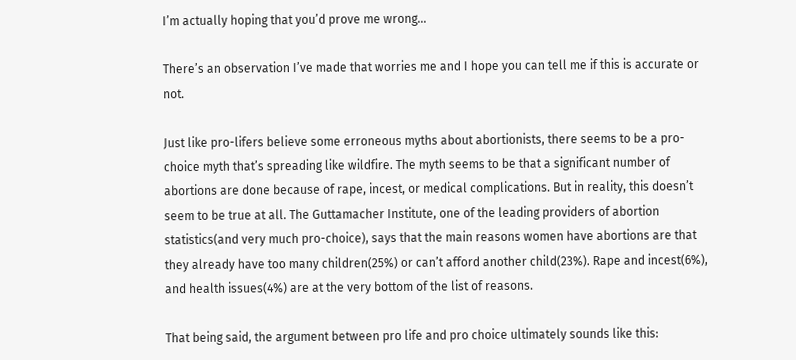I’m actually hoping that you’d prove me wrong…

There’s an observation I’ve made that worries me and I hope you can tell me if this is accurate or not.

Just like pro-lifers believe some erroneous myths about abortionists, there seems to be a pro-choice myth that’s spreading like wildfire. The myth seems to be that a significant number of abortions are done because of rape, incest, or medical complications. But in reality, this doesn’t seem to be true at all. The Guttamacher Institute, one of the leading providers of abortion statistics(and very much pro-choice), says that the main reasons women have abortions are that they already have too many children(25%) or can’t afford another child(23%). Rape and incest(6%), and health issues(4%) are at the very bottom of the list of reasons.

That being said, the argument between pro life and pro choice ultimately sounds like this: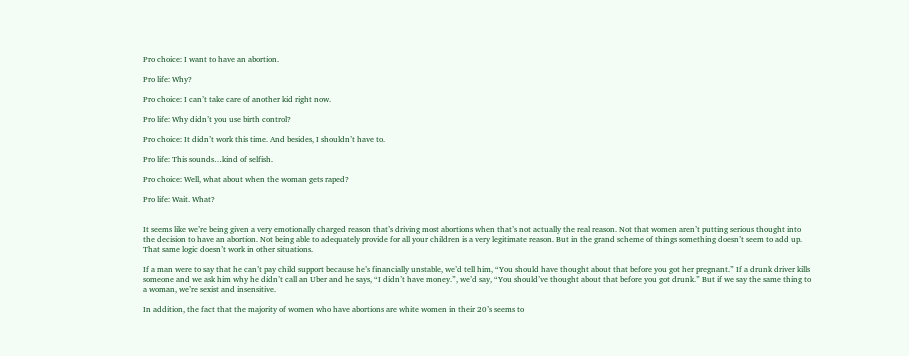Pro choice: I want to have an abortion.

Pro life: Why?

Pro choice: I can’t take care of another kid right now.

Pro life: Why didn’t you use birth control?

Pro choice: It didn’t work this time. And besides, I shouldn’t have to.

Pro life: This sounds…kind of selfish.

Pro choice: Well, what about when the woman gets raped?

Pro life: Wait. What?


It seems like we’re being given a very emotionally charged reason that’s driving most abortions when that’s not actually the real reason. Not that women aren’t putting serious thought into the decision to have an abortion. Not being able to adequately provide for all your children is a very legitimate reason. But in the grand scheme of things something doesn’t seem to add up. That same logic doesn’t work in other situations.

If a man were to say that he can’t pay child support because he’s financially unstable, we’d tell him, “You should have thought about that before you got her pregnant.” If a drunk driver kills someone and we ask him why he didn’t call an Uber and he says, “I didn’t have money.”, we’d say, “You should’ve thought about that before you got drunk.” But if we say the same thing to a woman, we’re sexist and insensitive.

In addition, the fact that the majority of women who have abortions are white women in their 20’s seems to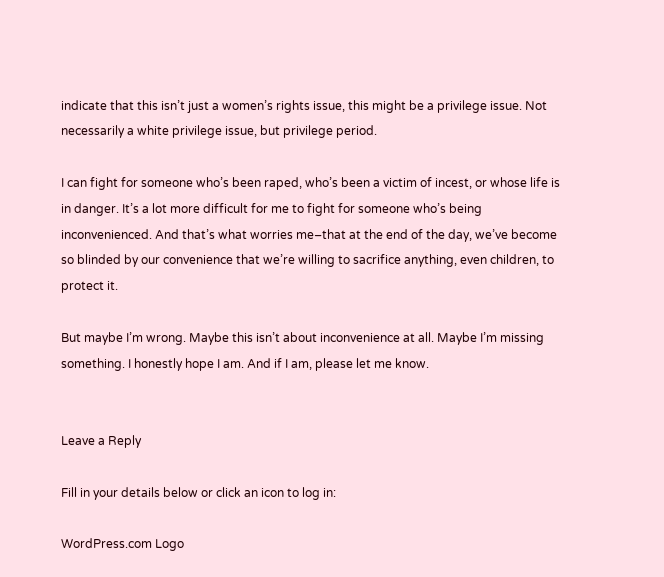indicate that this isn’t just a women’s rights issue, this might be a privilege issue. Not necessarily a white privilege issue, but privilege period.

I can fight for someone who’s been raped, who’s been a victim of incest, or whose life is in danger. It’s a lot more difficult for me to fight for someone who’s being inconvenienced. And that’s what worries me–that at the end of the day, we’ve become so blinded by our convenience that we’re willing to sacrifice anything, even children, to protect it.

But maybe I’m wrong. Maybe this isn’t about inconvenience at all. Maybe I’m missing something. I honestly hope I am. And if I am, please let me know.


Leave a Reply

Fill in your details below or click an icon to log in:

WordPress.com Logo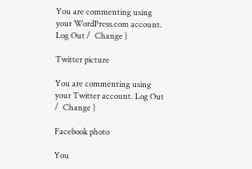You are commenting using your WordPress.com account. Log Out /  Change )

Twitter picture

You are commenting using your Twitter account. Log Out /  Change )

Facebook photo

You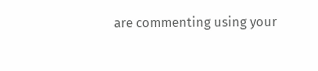are commenting using your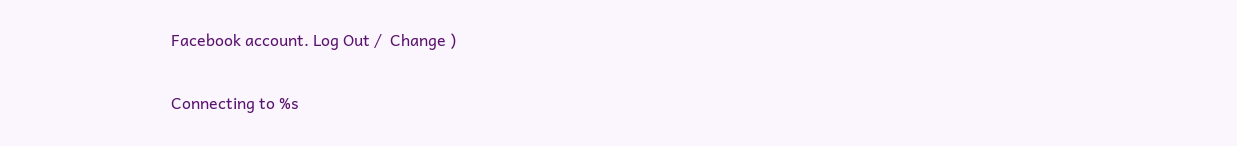Facebook account. Log Out /  Change )

Connecting to %s